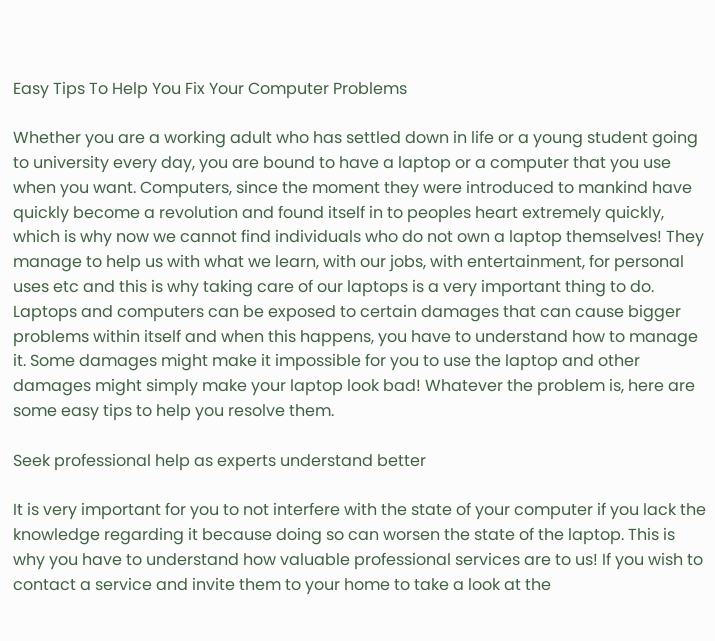Easy Tips To Help You Fix Your Computer Problems

Whether you are a working adult who has settled down in life or a young student going to university every day, you are bound to have a laptop or a computer that you use when you want. Computers, since the moment they were introduced to mankind have quickly become a revolution and found itself in to peoples heart extremely quickly, which is why now we cannot find individuals who do not own a laptop themselves! They manage to help us with what we learn, with our jobs, with entertainment, for personal uses etc and this is why taking care of our laptops is a very important thing to do. Laptops and computers can be exposed to certain damages that can cause bigger problems within itself and when this happens, you have to understand how to manage it. Some damages might make it impossible for you to use the laptop and other damages might simply make your laptop look bad! Whatever the problem is, here are some easy tips to help you resolve them.

Seek professional help as experts understand better

It is very important for you to not interfere with the state of your computer if you lack the knowledge regarding it because doing so can worsen the state of the laptop. This is why you have to understand how valuable professional services are to us! If you wish to contact a service and invite them to your home to take a look at the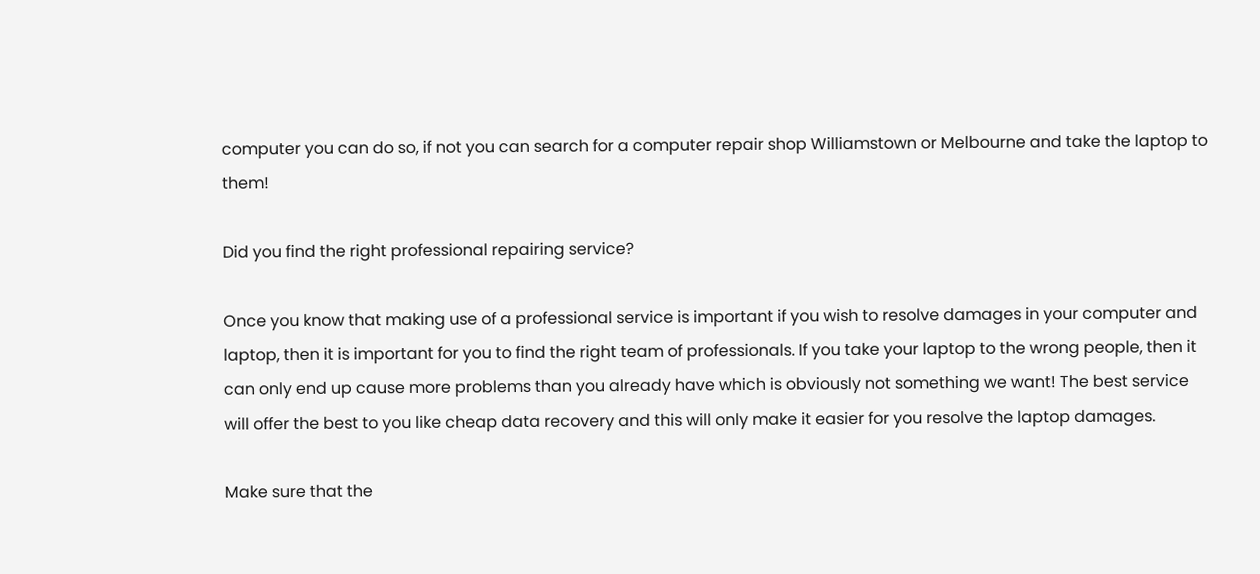computer you can do so, if not you can search for a computer repair shop Williamstown or Melbourne and take the laptop to them!

Did you find the right professional repairing service?

Once you know that making use of a professional service is important if you wish to resolve damages in your computer and laptop, then it is important for you to find the right team of professionals. If you take your laptop to the wrong people, then it can only end up cause more problems than you already have which is obviously not something we want! The best service will offer the best to you like cheap data recovery and this will only make it easier for you resolve the laptop damages.

Make sure that the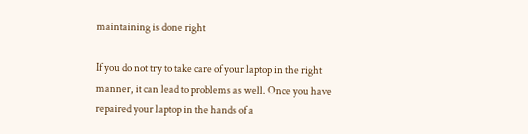maintaining is done right

If you do not try to take care of your laptop in the right manner, it can lead to problems as well. Once you have repaired your laptop in the hands of a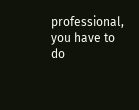professional, you have to do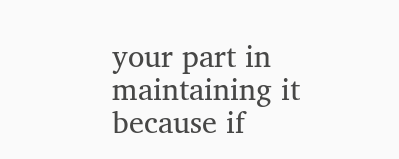your part in maintaining it because if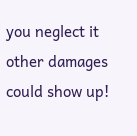you neglect it other damages could show up!